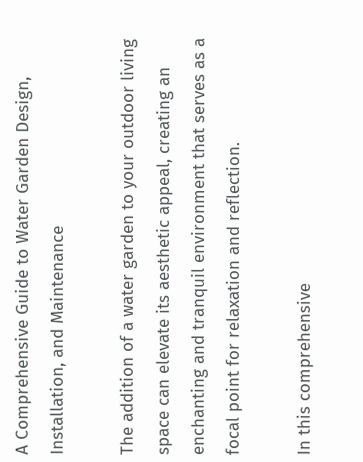A Comprehensive Guide to Water Garden Design, Installation, and Maintenance

The addition of a water garden to your outdoor living space can elevate its aesthetic appeal, creating an enchanting and tranquil environment that serves as a focal point for relaxation and reflection.

In this comprehensive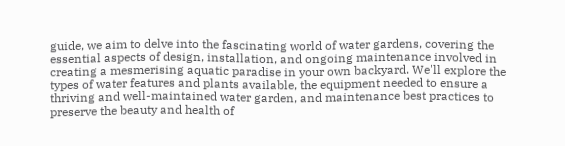guide, we aim to delve into the fascinating world of water gardens, covering the essential aspects of design, installation, and ongoing maintenance involved in creating a mesmerising aquatic paradise in your own backyard. We'll explore the types of water features and plants available, the equipment needed to ensure a thriving and well-maintained water garden, and maintenance best practices to preserve the beauty and health of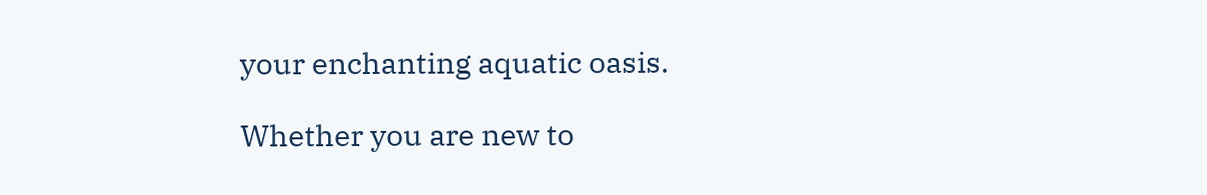your enchanting aquatic oasis.

Whether you are new to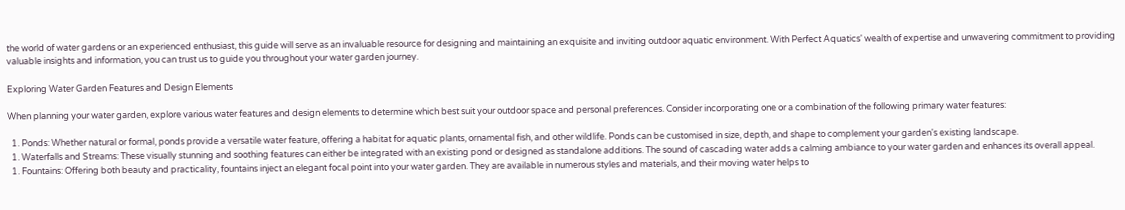the world of water gardens or an experienced enthusiast, this guide will serve as an invaluable resource for designing and maintaining an exquisite and inviting outdoor aquatic environment. With Perfect Aquatics' wealth of expertise and unwavering commitment to providing valuable insights and information, you can trust us to guide you throughout your water garden journey.

Exploring Water Garden Features and Design Elements

When planning your water garden, explore various water features and design elements to determine which best suit your outdoor space and personal preferences. Consider incorporating one or a combination of the following primary water features:

  1. Ponds: Whether natural or formal, ponds provide a versatile water feature, offering a habitat for aquatic plants, ornamental fish, and other wildlife. Ponds can be customised in size, depth, and shape to complement your garden's existing landscape.
  1. Waterfalls and Streams: These visually stunning and soothing features can either be integrated with an existing pond or designed as standalone additions. The sound of cascading water adds a calming ambiance to your water garden and enhances its overall appeal.
  1. Fountains: Offering both beauty and practicality, fountains inject an elegant focal point into your water garden. They are available in numerous styles and materials, and their moving water helps to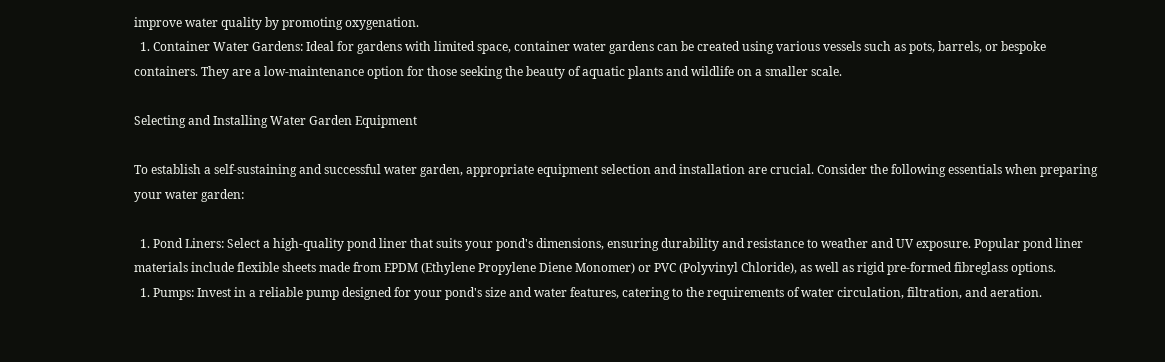improve water quality by promoting oxygenation.
  1. Container Water Gardens: Ideal for gardens with limited space, container water gardens can be created using various vessels such as pots, barrels, or bespoke containers. They are a low-maintenance option for those seeking the beauty of aquatic plants and wildlife on a smaller scale.

Selecting and Installing Water Garden Equipment

To establish a self-sustaining and successful water garden, appropriate equipment selection and installation are crucial. Consider the following essentials when preparing your water garden:

  1. Pond Liners: Select a high-quality pond liner that suits your pond's dimensions, ensuring durability and resistance to weather and UV exposure. Popular pond liner materials include flexible sheets made from EPDM (Ethylene Propylene Diene Monomer) or PVC (Polyvinyl Chloride), as well as rigid pre-formed fibreglass options.
  1. Pumps: Invest in a reliable pump designed for your pond's size and water features, catering to the requirements of water circulation, filtration, and aeration.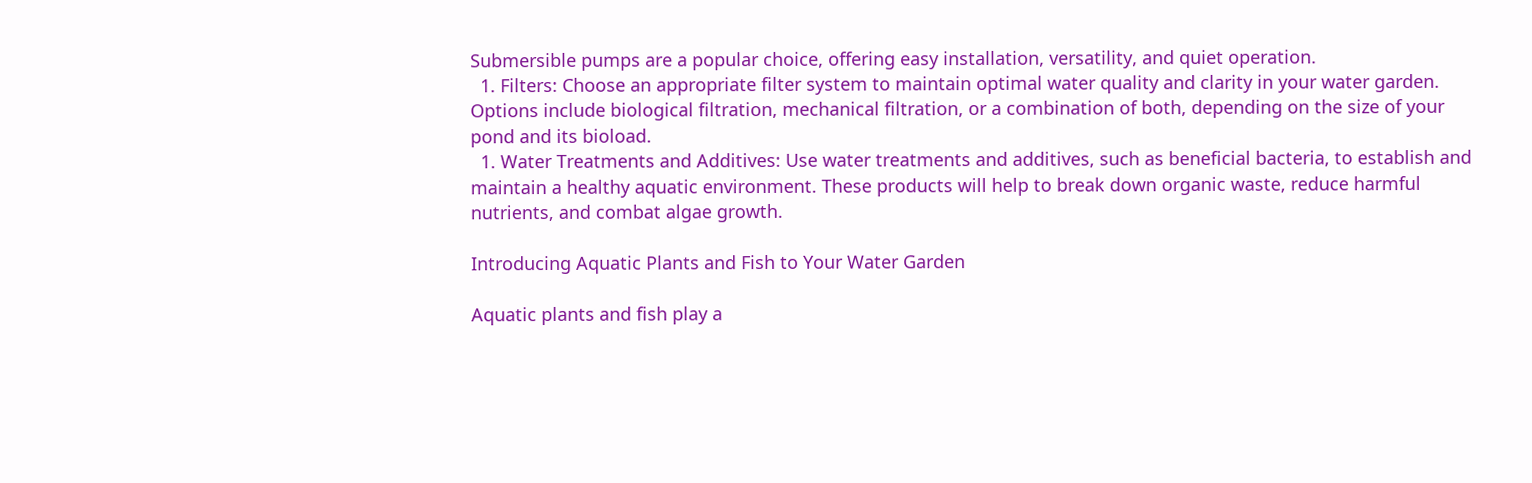Submersible pumps are a popular choice, offering easy installation, versatility, and quiet operation.
  1. Filters: Choose an appropriate filter system to maintain optimal water quality and clarity in your water garden. Options include biological filtration, mechanical filtration, or a combination of both, depending on the size of your pond and its bioload.
  1. Water Treatments and Additives: Use water treatments and additives, such as beneficial bacteria, to establish and maintain a healthy aquatic environment. These products will help to break down organic waste, reduce harmful nutrients, and combat algae growth.

Introducing Aquatic Plants and Fish to Your Water Garden

Aquatic plants and fish play a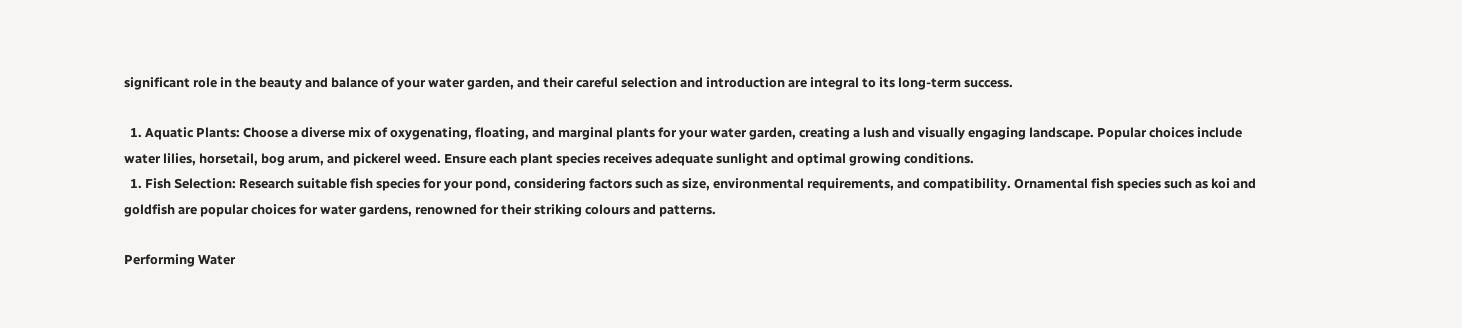significant role in the beauty and balance of your water garden, and their careful selection and introduction are integral to its long-term success.

  1. Aquatic Plants: Choose a diverse mix of oxygenating, floating, and marginal plants for your water garden, creating a lush and visually engaging landscape. Popular choices include water lilies, horsetail, bog arum, and pickerel weed. Ensure each plant species receives adequate sunlight and optimal growing conditions.
  1. Fish Selection: Research suitable fish species for your pond, considering factors such as size, environmental requirements, and compatibility. Ornamental fish species such as koi and goldfish are popular choices for water gardens, renowned for their striking colours and patterns.

Performing Water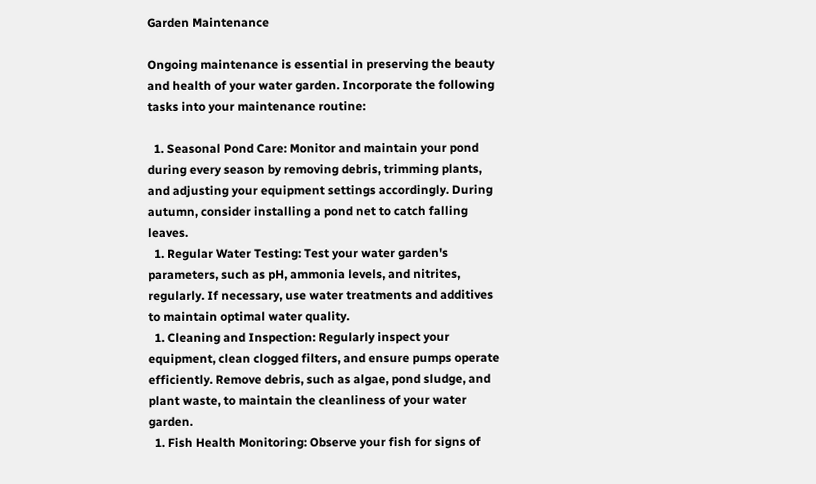Garden Maintenance

Ongoing maintenance is essential in preserving the beauty and health of your water garden. Incorporate the following tasks into your maintenance routine:

  1. Seasonal Pond Care: Monitor and maintain your pond during every season by removing debris, trimming plants, and adjusting your equipment settings accordingly. During autumn, consider installing a pond net to catch falling leaves.
  1. Regular Water Testing: Test your water garden's parameters, such as pH, ammonia levels, and nitrites, regularly. If necessary, use water treatments and additives to maintain optimal water quality.
  1. Cleaning and Inspection: Regularly inspect your equipment, clean clogged filters, and ensure pumps operate efficiently. Remove debris, such as algae, pond sludge, and plant waste, to maintain the cleanliness of your water garden.
  1. Fish Health Monitoring: Observe your fish for signs of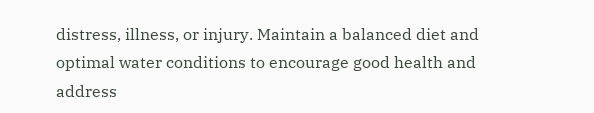distress, illness, or injury. Maintain a balanced diet and optimal water conditions to encourage good health and address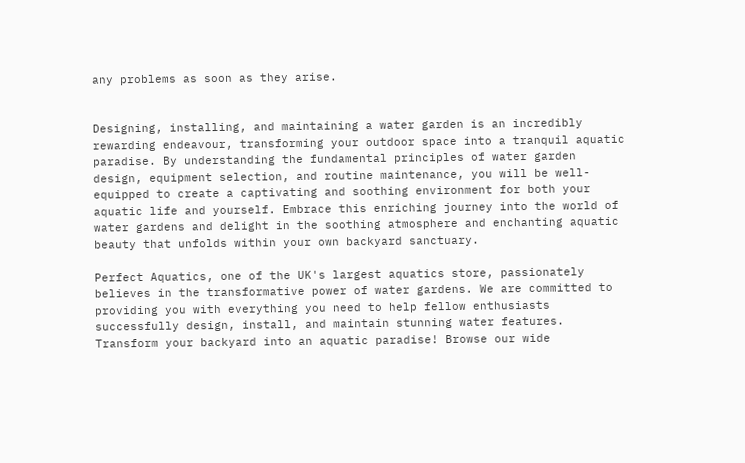any problems as soon as they arise.


Designing, installing, and maintaining a water garden is an incredibly rewarding endeavour, transforming your outdoor space into a tranquil aquatic paradise. By understanding the fundamental principles of water garden design, equipment selection, and routine maintenance, you will be well-equipped to create a captivating and soothing environment for both your aquatic life and yourself. Embrace this enriching journey into the world of water gardens and delight in the soothing atmosphere and enchanting aquatic beauty that unfolds within your own backyard sanctuary.

Perfect Aquatics, one of the UK's largest aquatics store, passionately believes in the transformative power of water gardens. We are committed to providing you with everything you need to help fellow enthusiasts successfully design, install, and maintain stunning water features. Transform your backyard into an aquatic paradise! Browse our wide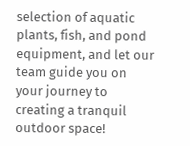selection of aquatic plants, fish, and pond equipment, and let our team guide you on your journey to creating a tranquil outdoor space!